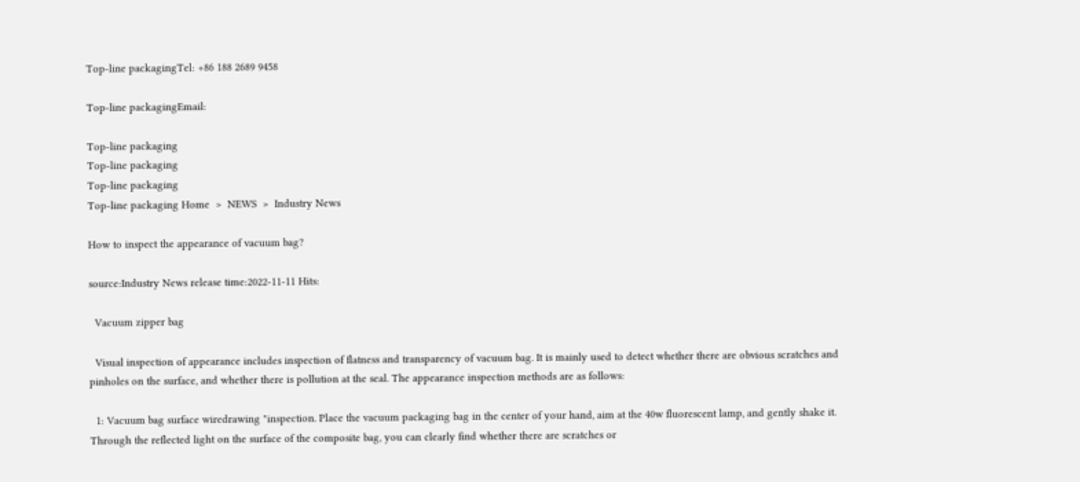Top-line packagingTel: +86 188 2689 9458

Top-line packagingEmail:

Top-line packaging
Top-line packaging
Top-line packaging
Top-line packaging Home  >  NEWS  >  Industry News

How to inspect the appearance of vacuum bag?

source:Industry News release time:2022-11-11 Hits:

  Vacuum zipper bag

  Visual inspection of appearance includes inspection of flatness and transparency of vacuum bag. It is mainly used to detect whether there are obvious scratches and pinholes on the surface, and whether there is pollution at the seal. The appearance inspection methods are as follows:

  1: Vacuum bag surface wiredrawing "inspection. Place the vacuum packaging bag in the center of your hand, aim at the 40w fluorescent lamp, and gently shake it. Through the reflected light on the surface of the composite bag, you can clearly find whether there are scratches or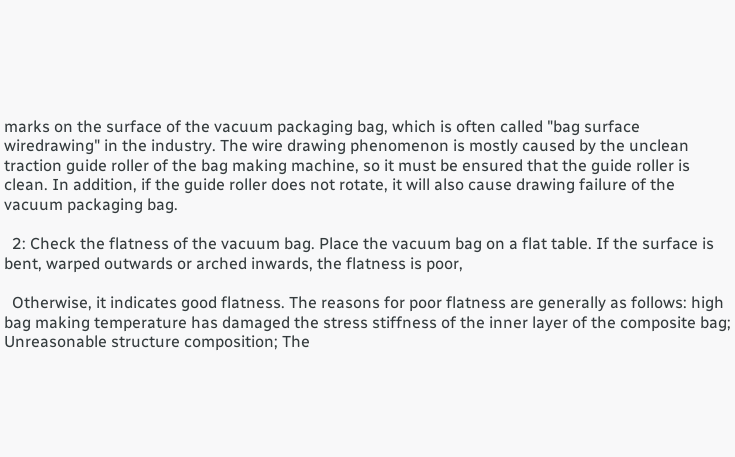marks on the surface of the vacuum packaging bag, which is often called "bag surface wiredrawing" in the industry. The wire drawing phenomenon is mostly caused by the unclean traction guide roller of the bag making machine, so it must be ensured that the guide roller is clean. In addition, if the guide roller does not rotate, it will also cause drawing failure of the vacuum packaging bag.

  2: Check the flatness of the vacuum bag. Place the vacuum bag on a flat table. If the surface is bent, warped outwards or arched inwards, the flatness is poor,

  Otherwise, it indicates good flatness. The reasons for poor flatness are generally as follows: high bag making temperature has damaged the stress stiffness of the inner layer of the composite bag; Unreasonable structure composition; The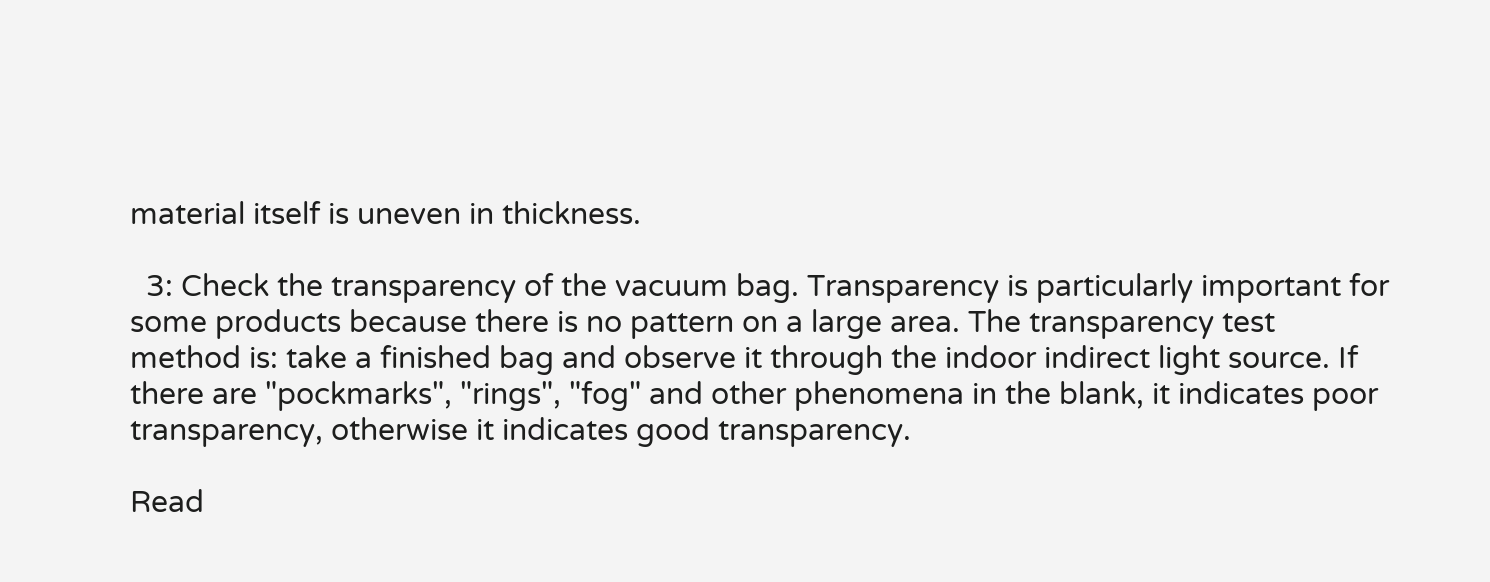material itself is uneven in thickness.

  3: Check the transparency of the vacuum bag. Transparency is particularly important for some products because there is no pattern on a large area. The transparency test method is: take a finished bag and observe it through the indoor indirect light source. If there are "pockmarks", "rings", "fog" and other phenomena in the blank, it indicates poor transparency, otherwise it indicates good transparency.

Read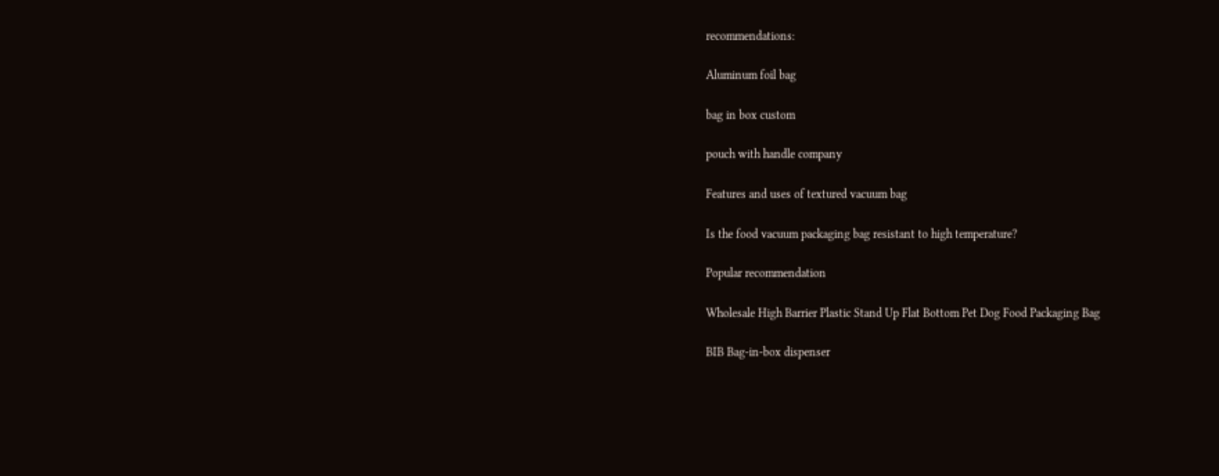recommendations:

Aluminum foil bag

bag in box custom

pouch with handle company

Features and uses of textured vacuum bag

Is the food vacuum packaging bag resistant to high temperature?

Popular recommendation

Wholesale High Barrier Plastic Stand Up Flat Bottom Pet Dog Food Packaging Bag

BIB Bag-in-box dispenser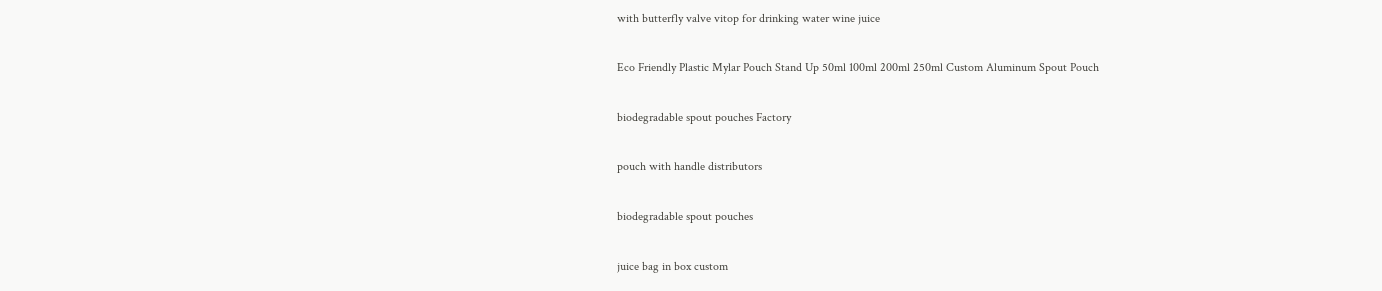with butterfly valve vitop for drinking water wine juice

Eco Friendly Plastic Mylar Pouch Stand Up 50ml 100ml 200ml 250ml Custom Aluminum Spout Pouch

biodegradable spout pouches Factory

pouch with handle distributors

biodegradable spout pouches

juice bag in box custom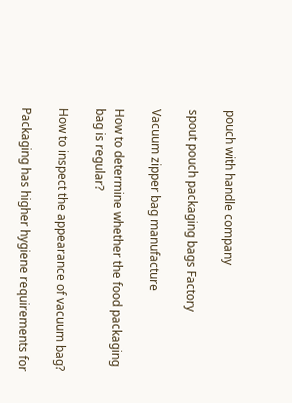pouch with handle company

spout pouch packaging bags Factory

Vacuum zipper bag manufacture

How to determine whether the food packaging bag is regular?

How to inspect the appearance of vacuum bag?

Packaging has higher hygiene requirements for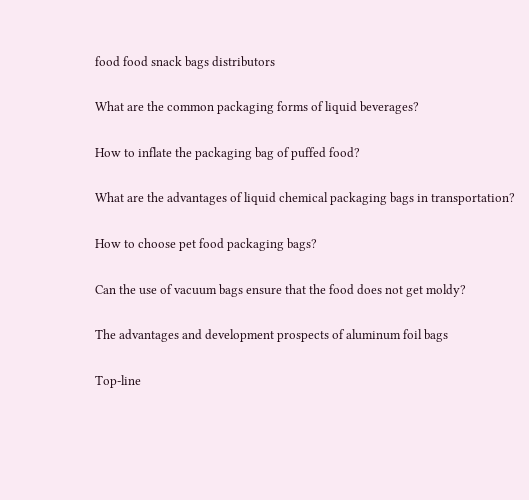food food snack bags distributors

What are the common packaging forms of liquid beverages?

How to inflate the packaging bag of puffed food?

What are the advantages of liquid chemical packaging bags in transportation?

How to choose pet food packaging bags?

Can the use of vacuum bags ensure that the food does not get moldy?

The advantages and development prospects of aluminum foil bags

Top-line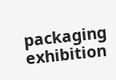packaging exhibition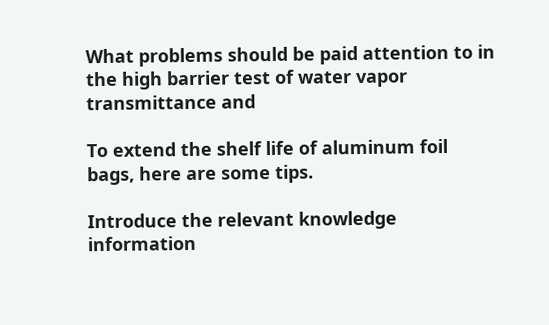What problems should be paid attention to in the high barrier test of water vapor transmittance and

To extend the shelf life of aluminum foil bags, here are some tips.

Introduce the relevant knowledge information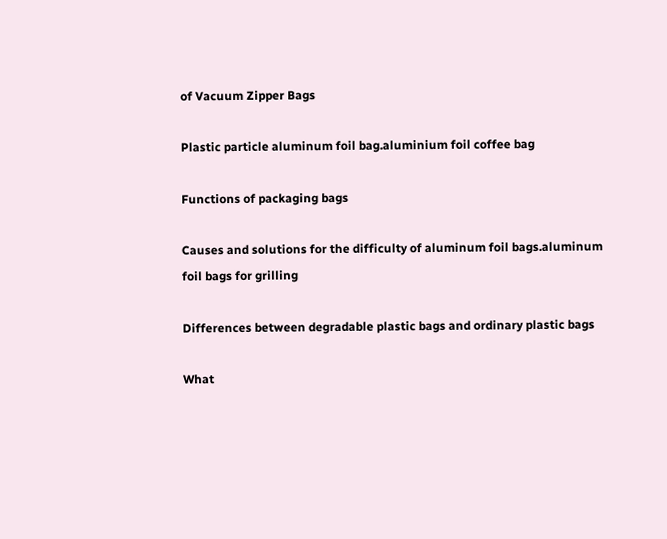of Vacuum Zipper Bags

Plastic particle aluminum foil bag.aluminium foil coffee bag

Functions of packaging bags

Causes and solutions for the difficulty of aluminum foil bags.aluminum foil bags for grilling

Differences between degradable plastic bags and ordinary plastic bags

What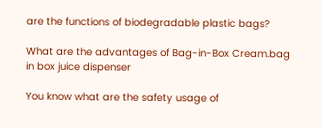are the functions of biodegradable plastic bags?

What are the advantages of Bag-in-Box Cream.bag in box juice dispenser

You know what are the safety usage of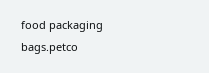food packaging bags.petco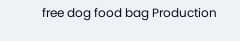free dog food bag Production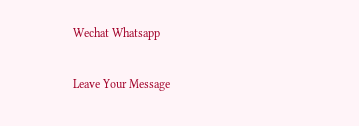Wechat Whatsapp

Leave Your Message